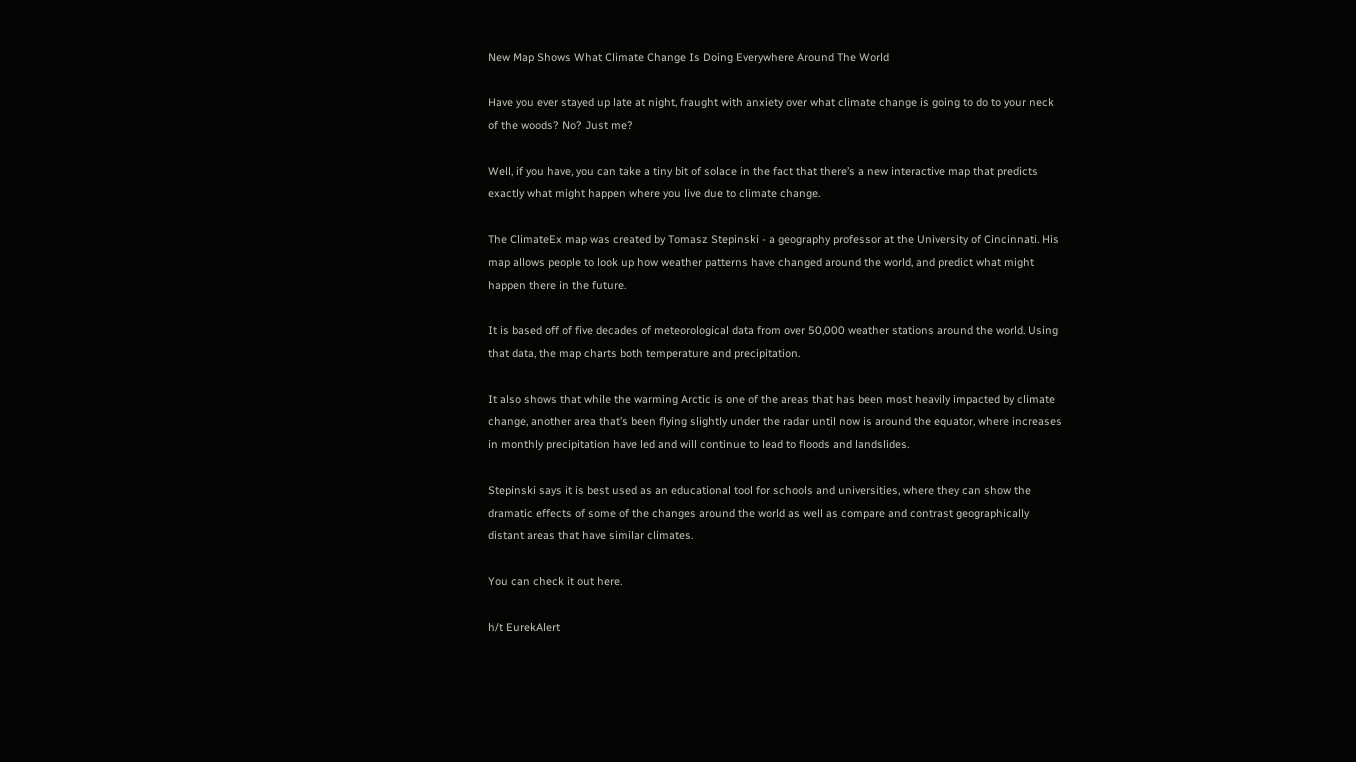New Map Shows What Climate Change Is Doing Everywhere Around The World

Have you ever stayed up late at night, fraught with anxiety over what climate change is going to do to your neck of the woods? No? Just me?

Well, if you have, you can take a tiny bit of solace in the fact that there’s a new interactive map that predicts exactly what might happen where you live due to climate change.

The ClimateEx map was created by Tomasz Stepinski - a geography professor at the University of Cincinnati. His map allows people to look up how weather patterns have changed around the world, and predict what might happen there in the future.

It is based off of five decades of meteorological data from over 50,000 weather stations around the world. Using that data, the map charts both temperature and precipitation.

It also shows that while the warming Arctic is one of the areas that has been most heavily impacted by climate change, another area that’s been flying slightly under the radar until now is around the equator, where increases in monthly precipitation have led and will continue to lead to floods and landslides.

Stepinski says it is best used as an educational tool for schools and universities, where they can show the dramatic effects of some of the changes around the world as well as compare and contrast geographically distant areas that have similar climates.

You can check it out here.

h/t EurekAlert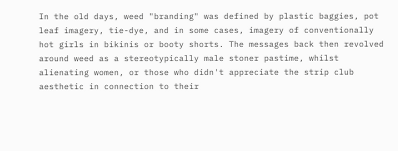In the old days, weed "branding" was defined by plastic baggies, pot leaf imagery, tie-dye, and in some cases, imagery of conventionally hot girls in bikinis or booty shorts. The messages back then revolved around weed as a stereotypically male stoner pastime, whilst alienating women, or those who didn't appreciate the strip club aesthetic in connection to their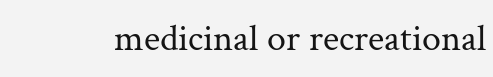medicinal or recreational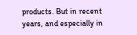products. But in recent years, and especially in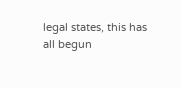legal states, this has all begun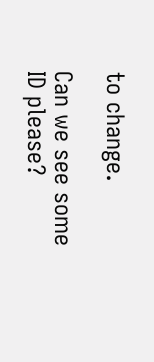to change.

Can we see some ID please?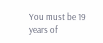You must be 19 years of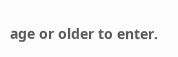age or older to enter.